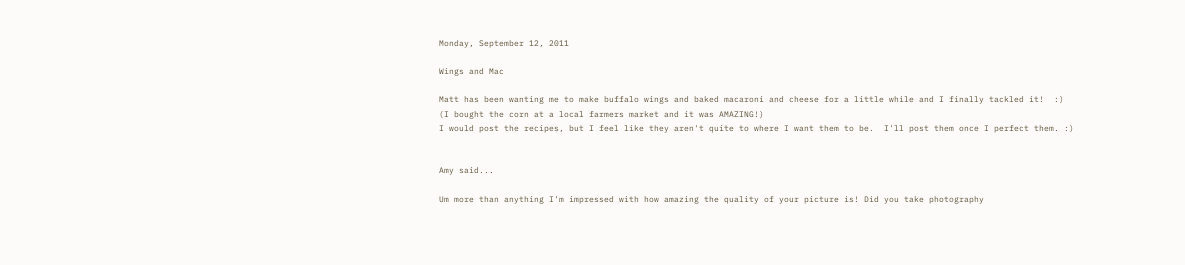Monday, September 12, 2011

Wings and Mac

Matt has been wanting me to make buffalo wings and baked macaroni and cheese for a little while and I finally tackled it!  :)  (I bought the corn at a local farmers market and it was AMAZING!)
I would post the recipes, but I feel like they aren't quite to where I want them to be.  I'll post them once I perfect them. :)


Amy said...

Um more than anything I'm impressed with how amazing the quality of your picture is! Did you take photography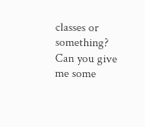classes or something? Can you give me some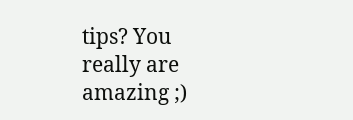tips? You really are amazing ;)